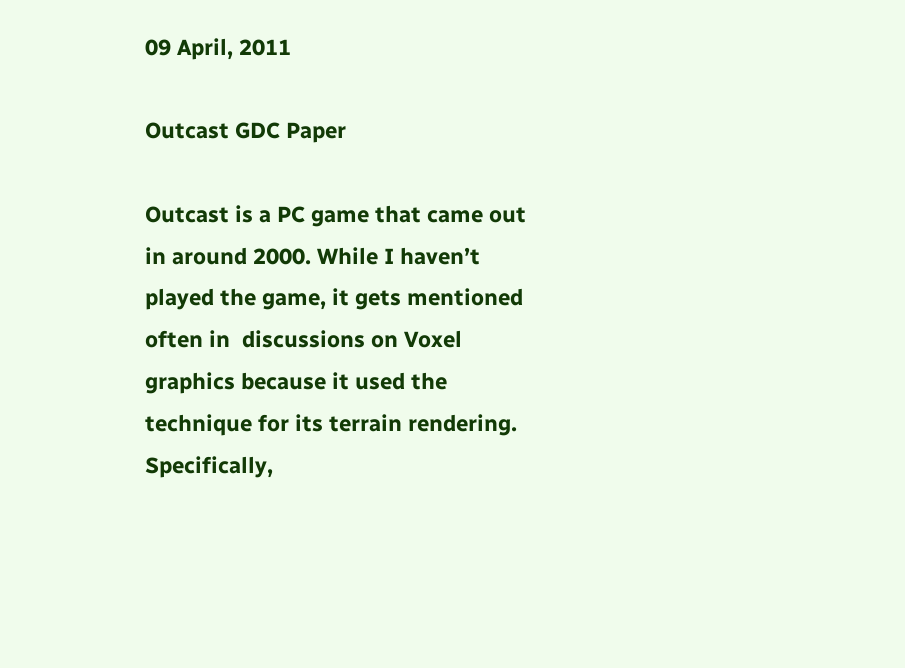09 April, 2011

Outcast GDC Paper

Outcast is a PC game that came out in around 2000. While I haven’t played the game, it gets mentioned often in  discussions on Voxel graphics because it used the technique for its terrain rendering. Specifically,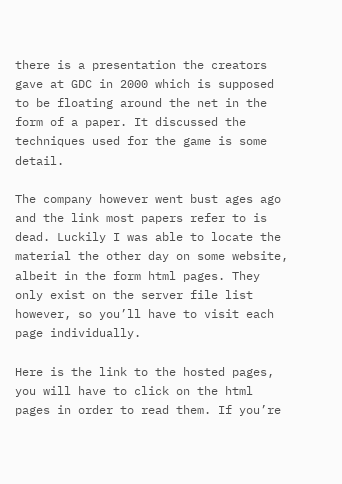there is a presentation the creators gave at GDC in 2000 which is supposed to be floating around the net in the form of a paper. It discussed the techniques used for the game is some detail.

The company however went bust ages ago and the link most papers refer to is dead. Luckily I was able to locate the material the other day on some website, albeit in the form html pages. They only exist on the server file list however, so you’ll have to visit each page individually.

Here is the link to the hosted pages, you will have to click on the html pages in order to read them. If you’re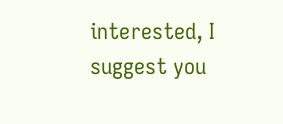interested, I suggest you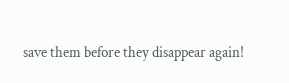save them before they disappear again!